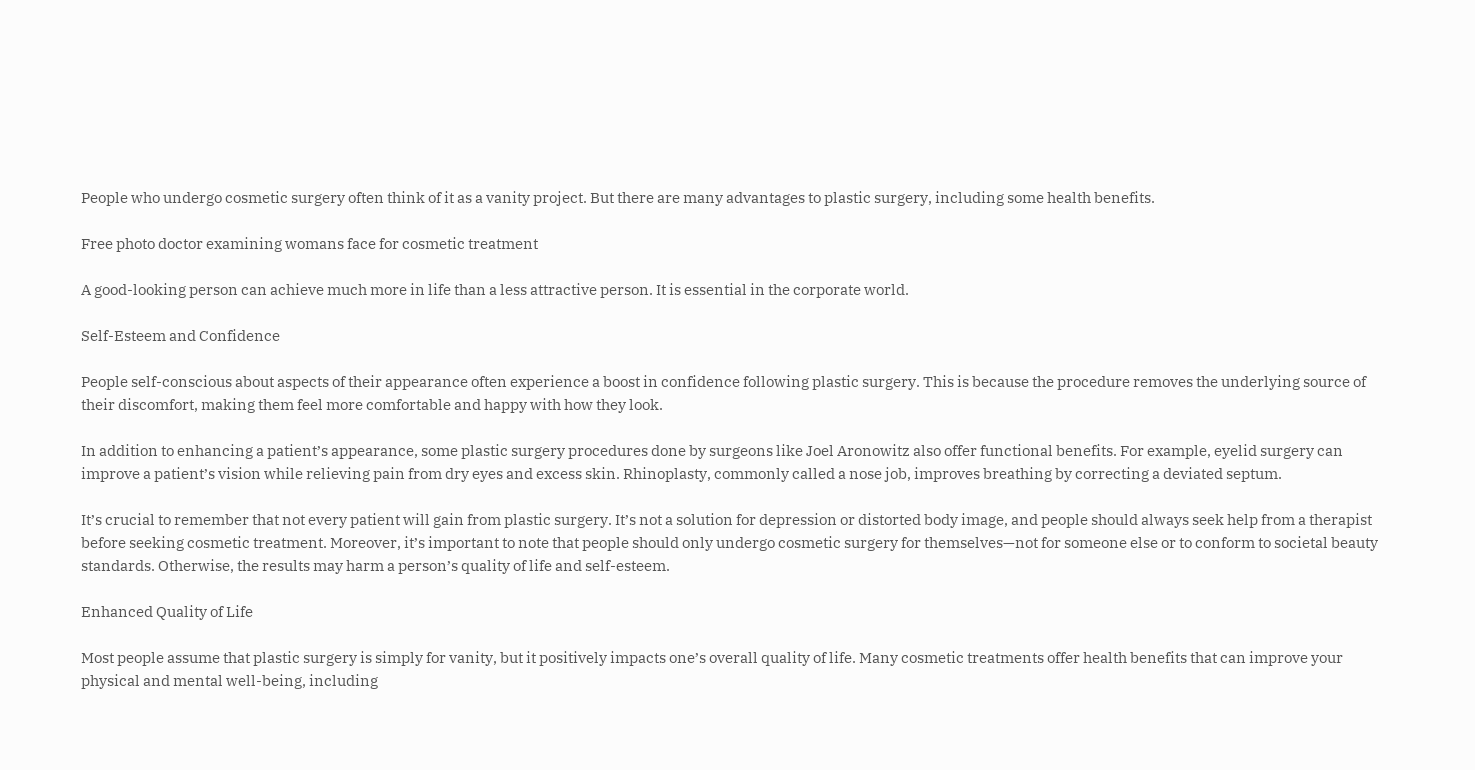People who undergo cosmetic surgery often think of it as a vanity project. But there are many advantages to plastic surgery, including some health benefits.

Free photo doctor examining womans face for cosmetic treatment

A good-looking person can achieve much more in life than a less attractive person. It is essential in the corporate world.

Self-Esteem and Confidence

People self-conscious about aspects of their appearance often experience a boost in confidence following plastic surgery. This is because the procedure removes the underlying source of their discomfort, making them feel more comfortable and happy with how they look.

In addition to enhancing a patient’s appearance, some plastic surgery procedures done by surgeons like Joel Aronowitz also offer functional benefits. For example, eyelid surgery can improve a patient’s vision while relieving pain from dry eyes and excess skin. Rhinoplasty, commonly called a nose job, improves breathing by correcting a deviated septum.

It’s crucial to remember that not every patient will gain from plastic surgery. It’s not a solution for depression or distorted body image, and people should always seek help from a therapist before seeking cosmetic treatment. Moreover, it’s important to note that people should only undergo cosmetic surgery for themselves—not for someone else or to conform to societal beauty standards. Otherwise, the results may harm a person’s quality of life and self-esteem.

Enhanced Quality of Life

Most people assume that plastic surgery is simply for vanity, but it positively impacts one’s overall quality of life. Many cosmetic treatments offer health benefits that can improve your physical and mental well-being, including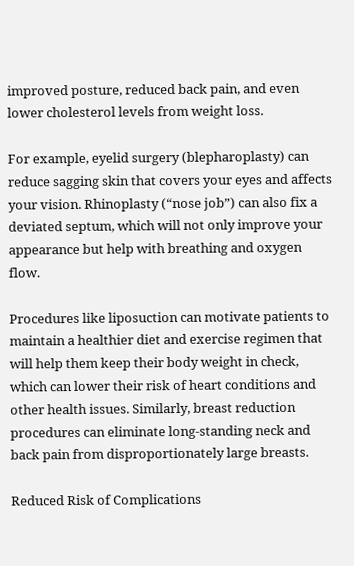improved posture, reduced back pain, and even lower cholesterol levels from weight loss.

For example, eyelid surgery (blepharoplasty) can reduce sagging skin that covers your eyes and affects your vision. Rhinoplasty (“nose job”) can also fix a deviated septum, which will not only improve your appearance but help with breathing and oxygen flow.

Procedures like liposuction can motivate patients to maintain a healthier diet and exercise regimen that will help them keep their body weight in check, which can lower their risk of heart conditions and other health issues. Similarly, breast reduction procedures can eliminate long-standing neck and back pain from disproportionately large breasts.

Reduced Risk of Complications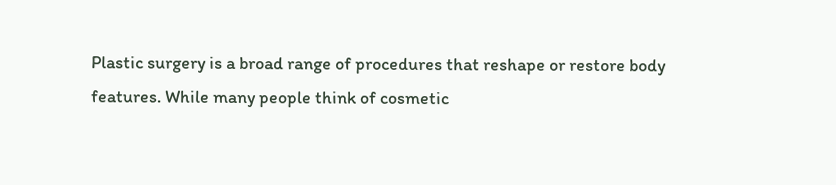Plastic surgery is a broad range of procedures that reshape or restore body features. While many people think of cosmetic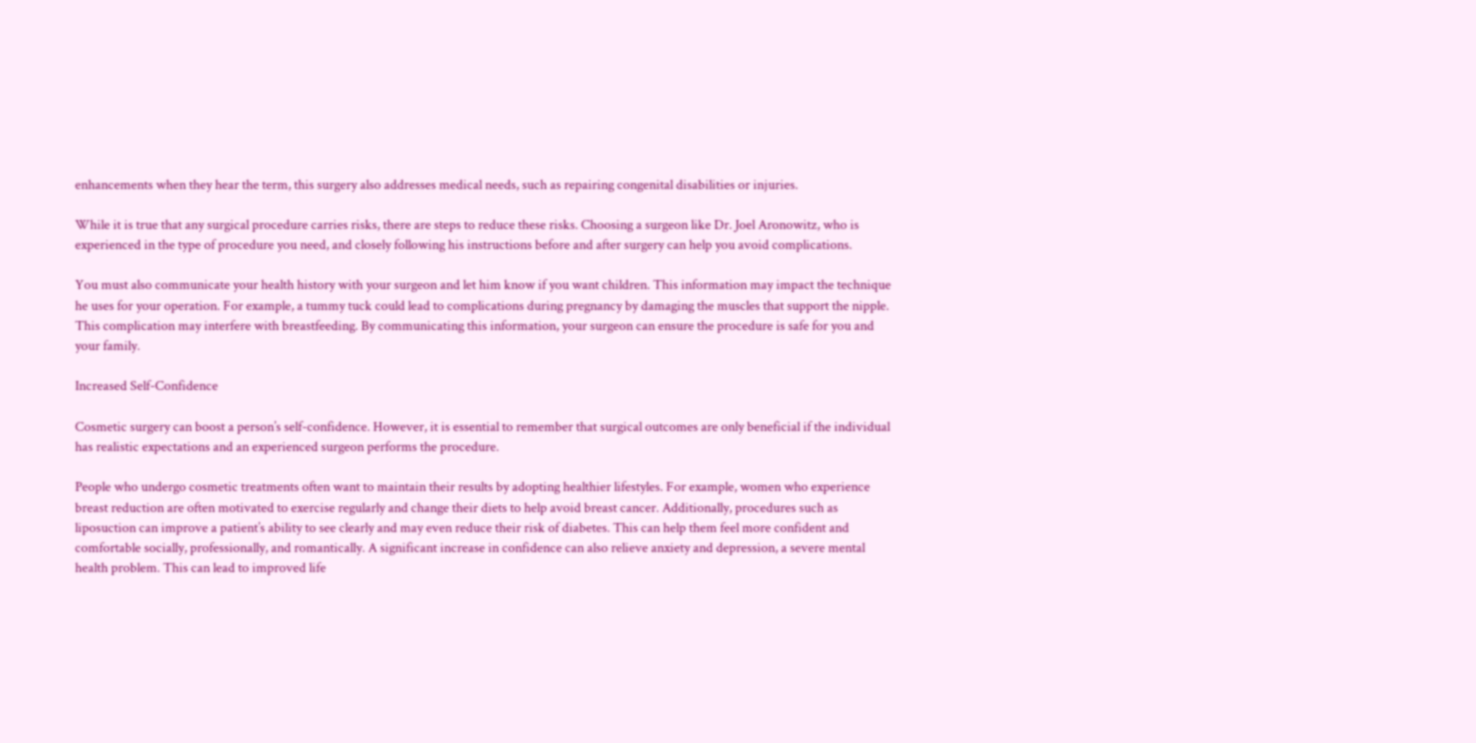enhancements when they hear the term, this surgery also addresses medical needs, such as repairing congenital disabilities or injuries.

While it is true that any surgical procedure carries risks, there are steps to reduce these risks. Choosing a surgeon like Dr. Joel Aronowitz, who is experienced in the type of procedure you need, and closely following his instructions before and after surgery can help you avoid complications.

You must also communicate your health history with your surgeon and let him know if you want children. This information may impact the technique he uses for your operation. For example, a tummy tuck could lead to complications during pregnancy by damaging the muscles that support the nipple. This complication may interfere with breastfeeding. By communicating this information, your surgeon can ensure the procedure is safe for you and your family.

Increased Self-Confidence

Cosmetic surgery can boost a person’s self-confidence. However, it is essential to remember that surgical outcomes are only beneficial if the individual has realistic expectations and an experienced surgeon performs the procedure.

People who undergo cosmetic treatments often want to maintain their results by adopting healthier lifestyles. For example, women who experience breast reduction are often motivated to exercise regularly and change their diets to help avoid breast cancer. Additionally, procedures such as liposuction can improve a patient’s ability to see clearly and may even reduce their risk of diabetes. This can help them feel more confident and comfortable socially, professionally, and romantically. A significant increase in confidence can also relieve anxiety and depression, a severe mental health problem. This can lead to improved life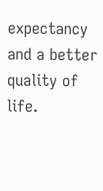expectancy and a better quality of life.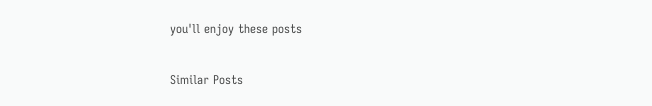you'll enjoy these posts

Similar Posts